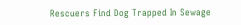Rescuers Find Dog Trapped In Sewage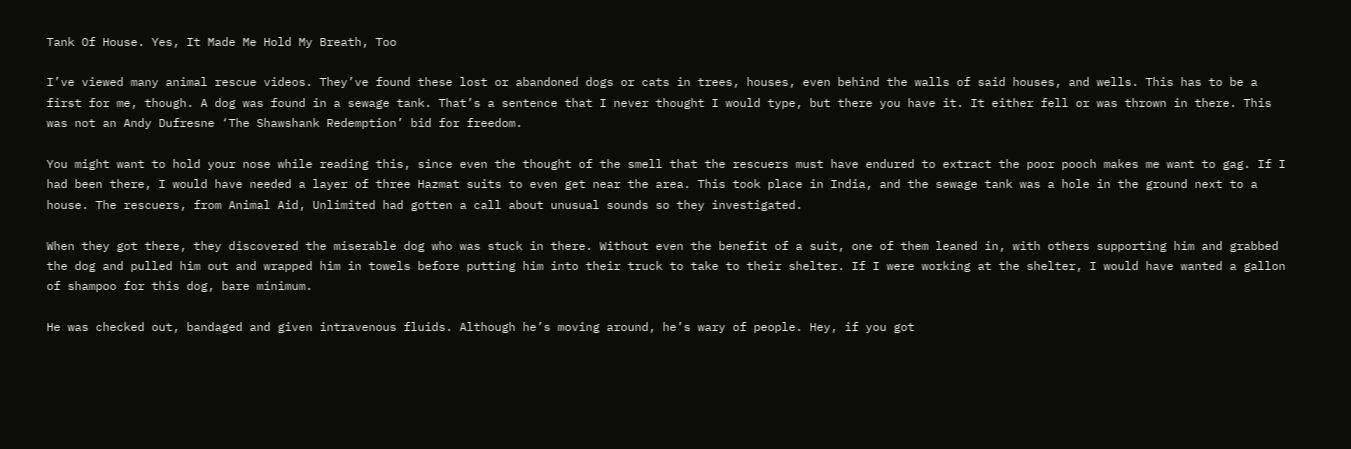Tank Of House. Yes, It Made Me Hold My Breath, Too

I’ve viewed many animal rescue videos. They’ve found these lost or abandoned dogs or cats in trees, houses, even behind the walls of said houses, and wells. This has to be a first for me, though. A dog was found in a sewage tank. That’s a sentence that I never thought I would type, but there you have it. It either fell or was thrown in there. This was not an Andy Dufresne ‘The Shawshank Redemption’ bid for freedom.

You might want to hold your nose while reading this, since even the thought of the smell that the rescuers must have endured to extract the poor pooch makes me want to gag. If I had been there, I would have needed a layer of three Hazmat suits to even get near the area. This took place in India, and the sewage tank was a hole in the ground next to a house. The rescuers, from Animal Aid, Unlimited had gotten a call about unusual sounds so they investigated.

When they got there, they discovered the miserable dog who was stuck in there. Without even the benefit of a suit, one of them leaned in, with others supporting him and grabbed the dog and pulled him out and wrapped him in towels before putting him into their truck to take to their shelter. If I were working at the shelter, I would have wanted a gallon of shampoo for this dog, bare minimum.

He was checked out, bandaged and given intravenous fluids. Although he’s moving around, he’s wary of people. Hey, if you got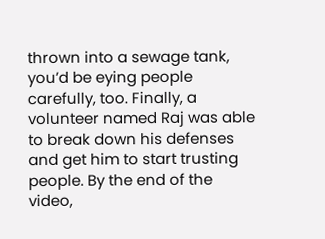thrown into a sewage tank, you’d be eying people carefully, too. Finally, a volunteer named Raj was able to break down his defenses and get him to start trusting people. By the end of the video,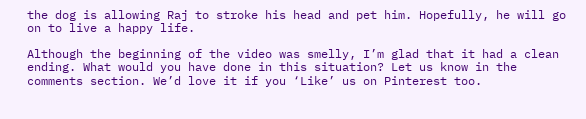the dog is allowing Raj to stroke his head and pet him. Hopefully, he will go on to live a happy life.

Although the beginning of the video was smelly, I’m glad that it had a clean ending. What would you have done in this situation? Let us know in the comments section. We’d love it if you ‘Like’ us on Pinterest too.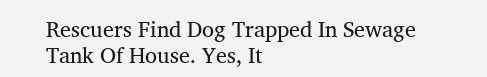Rescuers Find Dog Trapped In Sewage Tank Of House. Yes, It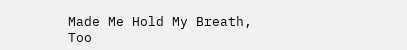Made Me Hold My Breath, Too